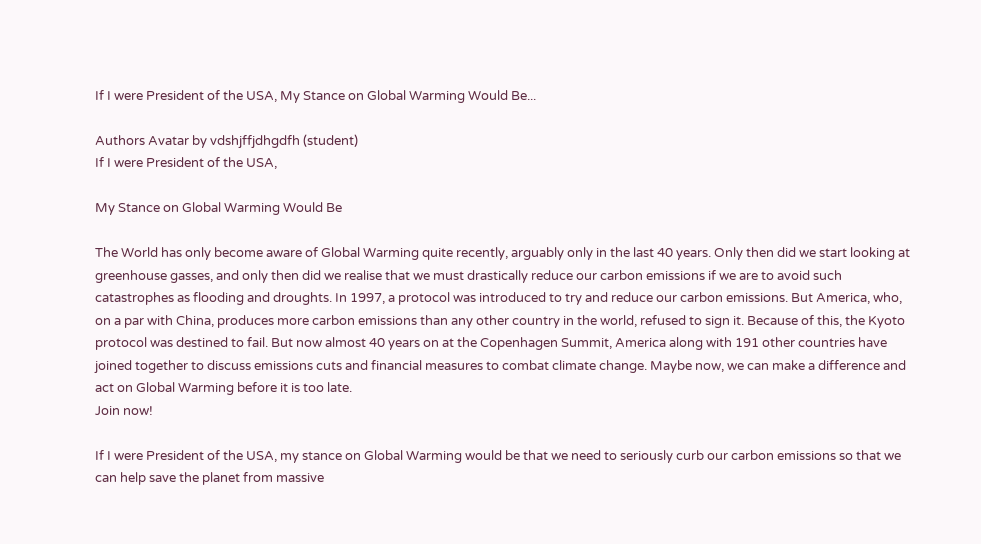If I were President of the USA, My Stance on Global Warming Would Be...

Authors Avatar by vdshjffjdhgdfh (student)
If I were President of the USA,

My Stance on Global Warming Would Be

The World has only become aware of Global Warming quite recently, arguably only in the last 40 years. Only then did we start looking at greenhouse gasses, and only then did we realise that we must drastically reduce our carbon emissions if we are to avoid such catastrophes as flooding and droughts. In 1997, a protocol was introduced to try and reduce our carbon emissions. But America, who, on a par with China, produces more carbon emissions than any other country in the world, refused to sign it. Because of this, the Kyoto protocol was destined to fail. But now almost 40 years on at the Copenhagen Summit, America along with 191 other countries have joined together to discuss emissions cuts and financial measures to combat climate change. Maybe now, we can make a difference and act on Global Warming before it is too late.
Join now!

If I were President of the USA, my stance on Global Warming would be that we need to seriously curb our carbon emissions so that we can help save the planet from massive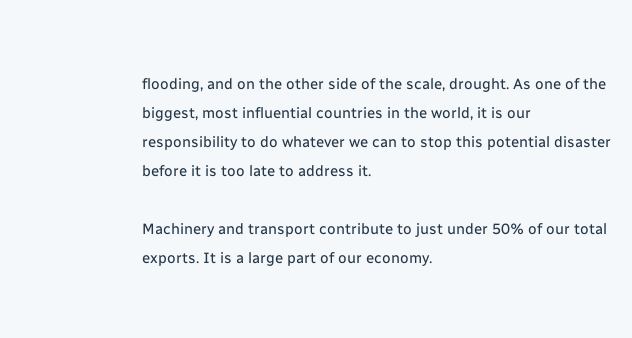flooding, and on the other side of the scale, drought. As one of the biggest, most influential countries in the world, it is our responsibility to do whatever we can to stop this potential disaster before it is too late to address it.

Machinery and transport contribute to just under 50% of our total exports. It is a large part of our economy.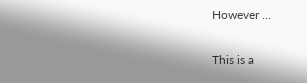However ...

This is a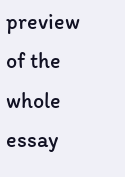preview of the whole essay